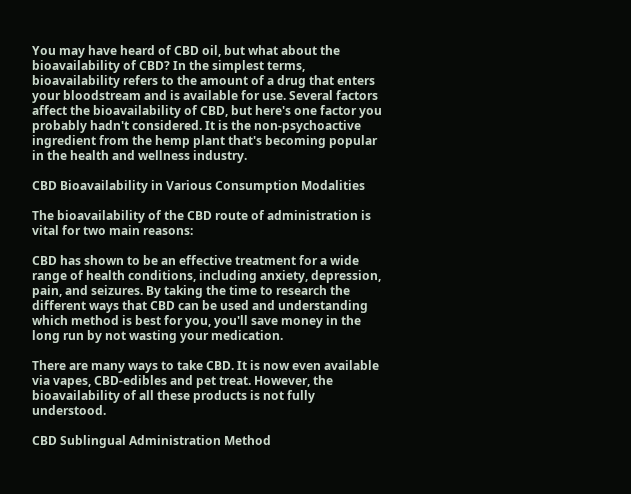You may have heard of CBD oil, but what about the bioavailability of CBD? In the simplest terms, bioavailability refers to the amount of a drug that enters your bloodstream and is available for use. Several factors affect the bioavailability of CBD, but here's one factor you probably hadn't considered. It is the non-psychoactive ingredient from the hemp plant that's becoming popular in the health and wellness industry.

CBD Bioavailability in Various Consumption Modalities

The bioavailability of the CBD route of administration is vital for two main reasons:

CBD has shown to be an effective treatment for a wide range of health conditions, including anxiety, depression, pain, and seizures. By taking the time to research the different ways that CBD can be used and understanding which method is best for you, you'll save money in the long run by not wasting your medication.

There are many ways to take CBD. It is now even available via vapes, CBD-edibles and pet treat. However, the bioavailability of all these products is not fully understood.

CBD Sublingual Administration Method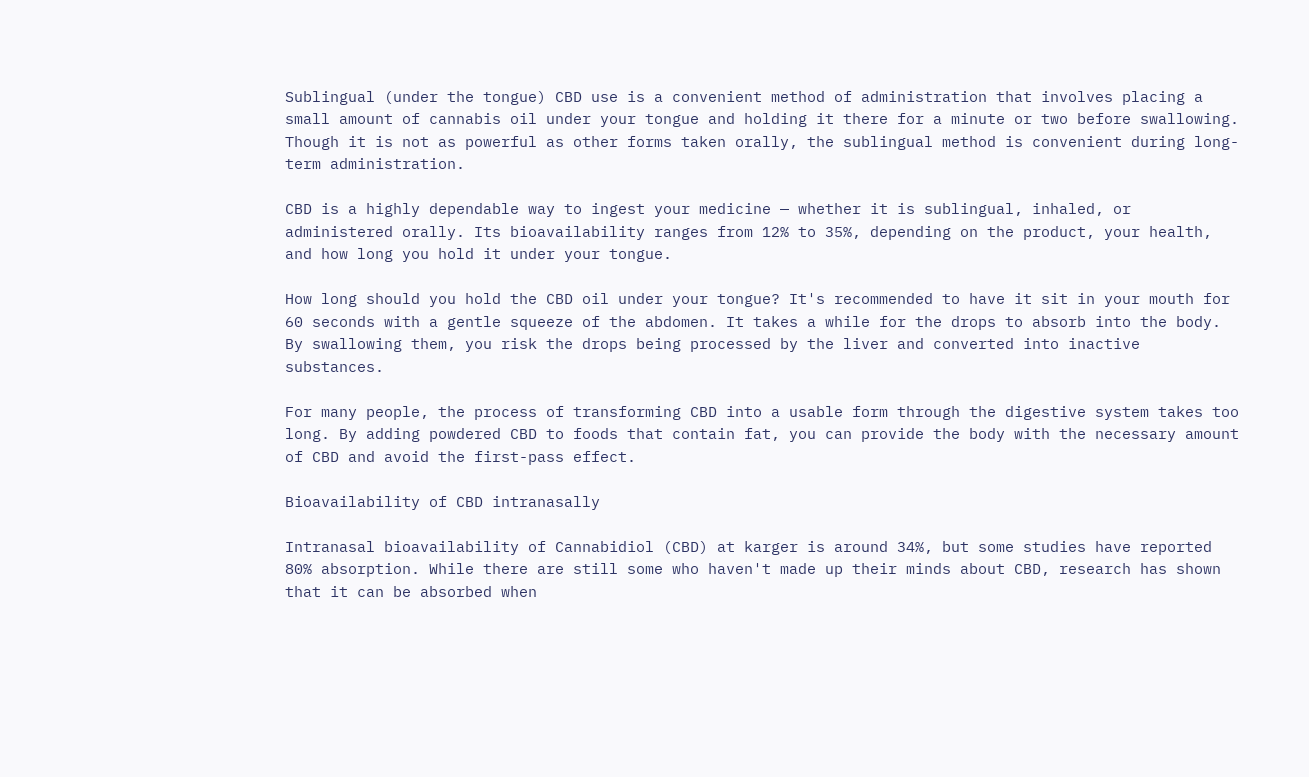Sublingual (under the tongue) CBD use is a convenient method of administration that involves placing a small amount of cannabis oil under your tongue and holding it there for a minute or two before swallowing. Though it is not as powerful as other forms taken orally, the sublingual method is convenient during long-term administration.

CBD is a highly dependable way to ingest your medicine — whether it is sublingual, inhaled, or administered orally. Its bioavailability ranges from 12% to 35%, depending on the product, your health, and how long you hold it under your tongue.

How long should you hold the CBD oil under your tongue? It's recommended to have it sit in your mouth for 60 seconds with a gentle squeeze of the abdomen. It takes a while for the drops to absorb into the body. By swallowing them, you risk the drops being processed by the liver and converted into inactive substances.

For many people, the process of transforming CBD into a usable form through the digestive system takes too long. By adding powdered CBD to foods that contain fat, you can provide the body with the necessary amount of CBD and avoid the first-pass effect.

Bioavailability of CBD intranasally

Intranasal bioavailability of Cannabidiol (CBD) at karger is around 34%, but some studies have reported 80% absorption. While there are still some who haven't made up their minds about CBD, research has shown that it can be absorbed when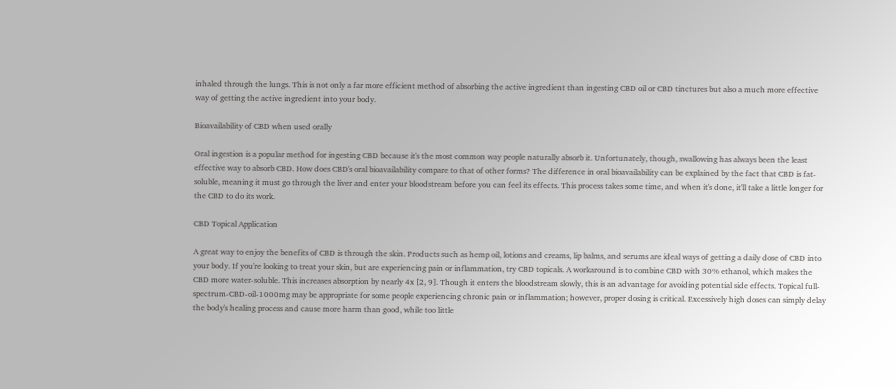inhaled through the lungs. This is not only a far more efficient method of absorbing the active ingredient than ingesting CBD oil or CBD tinctures but also a much more effective way of getting the active ingredient into your body.

Bioavailability of CBD when used orally

Oral ingestion is a popular method for ingesting CBD because it's the most common way people naturally absorb it. Unfortunately, though, swallowing has always been the least effective way to absorb CBD. How does CBD's oral bioavailability compare to that of other forms? The difference in oral bioavailability can be explained by the fact that CBD is fat-soluble, meaning it must go through the liver and enter your bloodstream before you can feel its effects. This process takes some time, and when it's done, it'll take a little longer for the CBD to do its work.

CBD Topical Application

A great way to enjoy the benefits of CBD is through the skin. Products such as hemp oil, lotions and creams, lip balms, and serums are ideal ways of getting a daily dose of CBD into your body. If you're looking to treat your skin, but are experiencing pain or inflammation, try CBD topicals. A workaround is to combine CBD with 30% ethanol, which makes the CBD more water-soluble. This increases absorption by nearly 4x [2, 9]. Though it enters the bloodstream slowly, this is an advantage for avoiding potential side effects. Topical full-spectrum-CBD-oil-1000mg may be appropriate for some people experiencing chronic pain or inflammation; however, proper dosing is critical. Excessively high doses can simply delay the body's healing process and cause more harm than good, while too little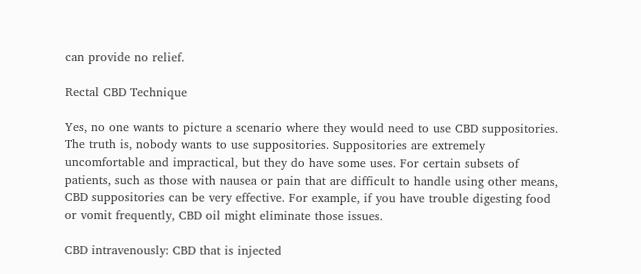can provide no relief.

Rectal CBD Technique

Yes, no one wants to picture a scenario where they would need to use CBD suppositories. The truth is, nobody wants to use suppositories. Suppositories are extremely uncomfortable and impractical, but they do have some uses. For certain subsets of patients, such as those with nausea or pain that are difficult to handle using other means, CBD suppositories can be very effective. For example, if you have trouble digesting food or vomit frequently, CBD oil might eliminate those issues.

CBD intravenously: CBD that is injected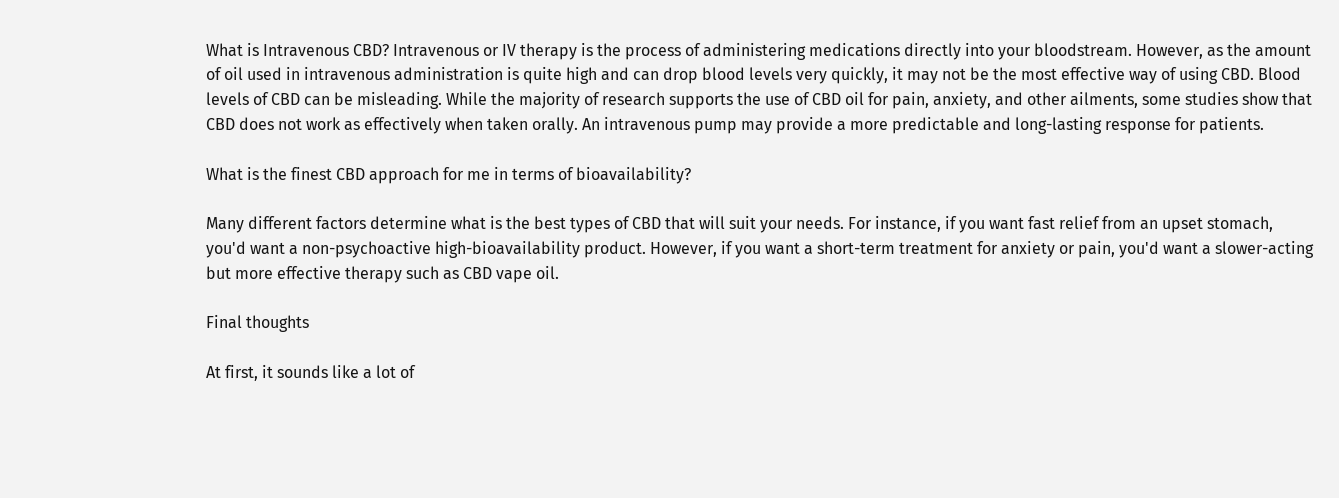What is Intravenous CBD? Intravenous or IV therapy is the process of administering medications directly into your bloodstream. However, as the amount of oil used in intravenous administration is quite high and can drop blood levels very quickly, it may not be the most effective way of using CBD. Blood levels of CBD can be misleading. While the majority of research supports the use of CBD oil for pain, anxiety, and other ailments, some studies show that CBD does not work as effectively when taken orally. An intravenous pump may provide a more predictable and long-lasting response for patients.

What is the finest CBD approach for me in terms of bioavailability?

Many different factors determine what is the best types of CBD that will suit your needs. For instance, if you want fast relief from an upset stomach, you'd want a non-psychoactive high-bioavailability product. However, if you want a short-term treatment for anxiety or pain, you'd want a slower-acting but more effective therapy such as CBD vape oil.

Final thoughts

At first, it sounds like a lot of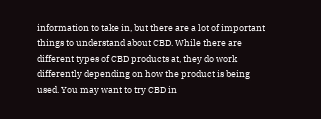information to take in, but there are a lot of important things to understand about CBD. While there are different types of CBD products at, they do work differently depending on how the product is being used. You may want to try CBD in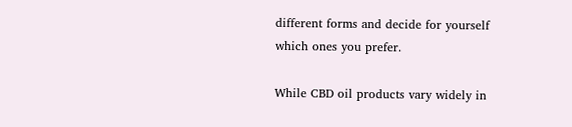different forms and decide for yourself which ones you prefer.

While CBD oil products vary widely in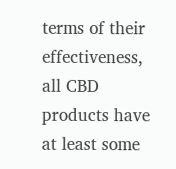terms of their effectiveness, all CBD products have at least some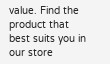value. Find the product that best suits you in our store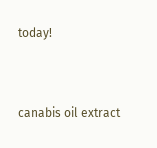today!


canabis oil extract